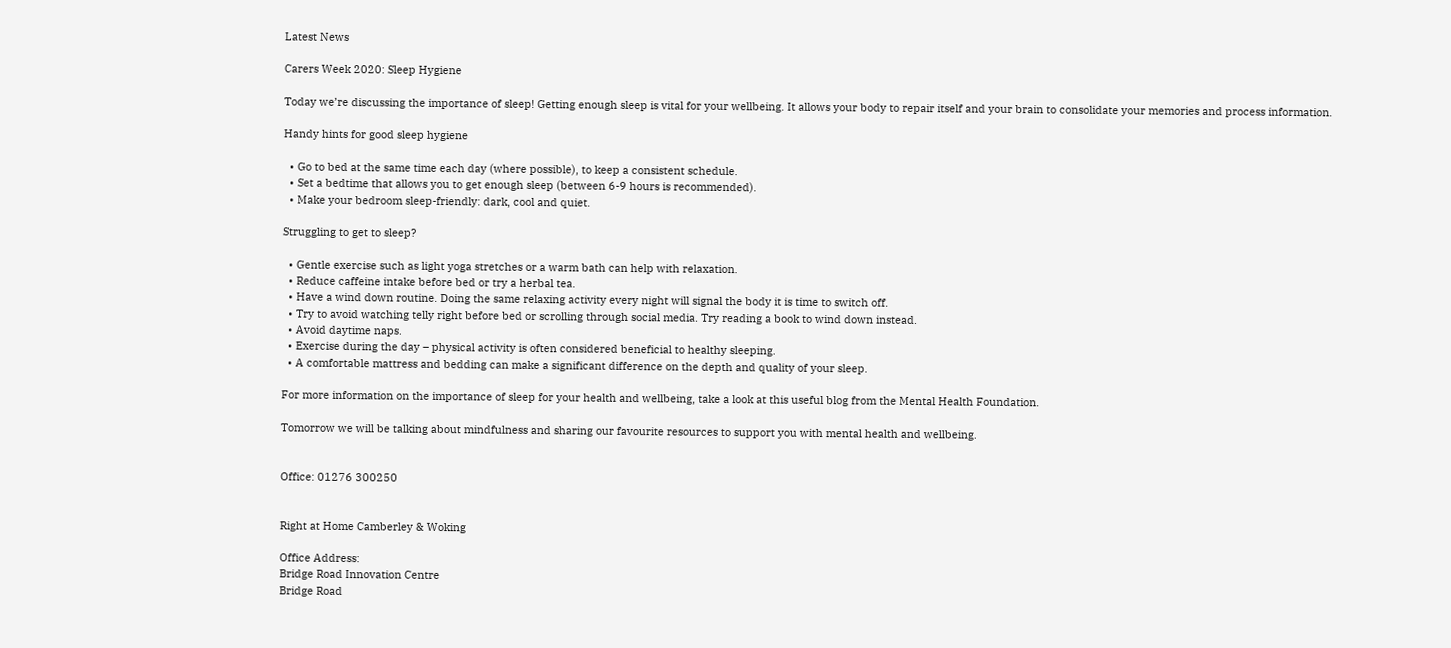Latest News

Carers Week 2020: Sleep Hygiene

Today we’re discussing the importance of sleep! Getting enough sleep is vital for your wellbeing. It allows your body to repair itself and your brain to consolidate your memories and process information.

Handy hints for good sleep hygiene

  • Go to bed at the same time each day (where possible), to keep a consistent schedule.
  • Set a bedtime that allows you to get enough sleep (between 6-9 hours is recommended).
  • Make your bedroom sleep-friendly: dark, cool and quiet.

Struggling to get to sleep?

  • Gentle exercise such as light yoga stretches or a warm bath can help with relaxation.
  • Reduce caffeine intake before bed or try a herbal tea.
  • Have a wind down routine. Doing the same relaxing activity every night will signal the body it is time to switch off.
  • Try to avoid watching telly right before bed or scrolling through social media. Try reading a book to wind down instead.
  • Avoid daytime naps.
  • Exercise during the day – physical activity is often considered beneficial to healthy sleeping.
  • A comfortable mattress and bedding can make a significant difference on the depth and quality of your sleep.

For more information on the importance of sleep for your health and wellbeing, take a look at this useful blog from the Mental Health Foundation.

Tomorrow we will be talking about mindfulness and sharing our favourite resources to support you with mental health and wellbeing.


Office: 01276 300250


Right at Home Camberley & Woking

Office Address:
Bridge Road Innovation Centre
Bridge Road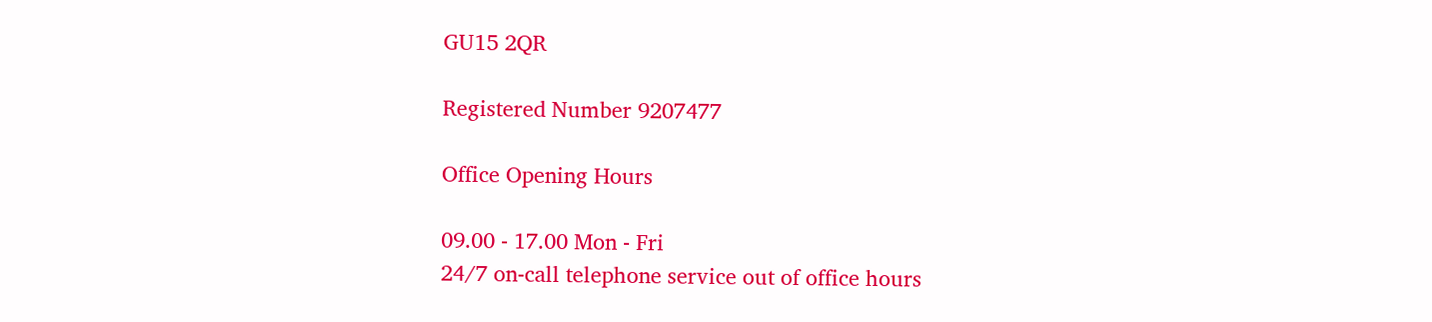GU15 2QR

Registered Number 9207477

Office Opening Hours

09.00 - 17.00 Mon - Fri
24/7 on-call telephone service out of office hours